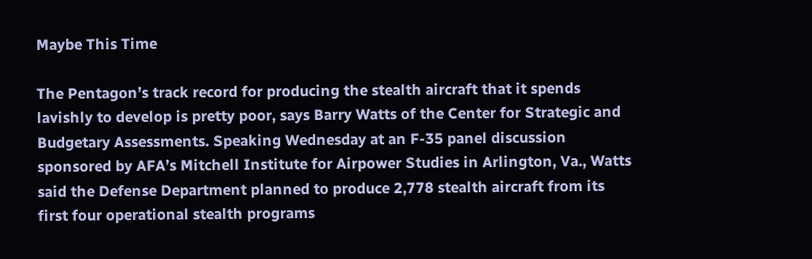Maybe This Time

The Pentagon’s track record for producing the stealth aircraft that it spends lavishly to develop is pretty poor, says Barry Watts of the Center for Strategic and Budgetary Assessments. Speaking Wednesday at an F-35 panel discussion sponsored by AFA’s Mitchell Institute for Airpower Studies in Arlington, Va., Watts said the Defense Department planned to produce 2,778 stealth aircraft from its first four operational stealth programs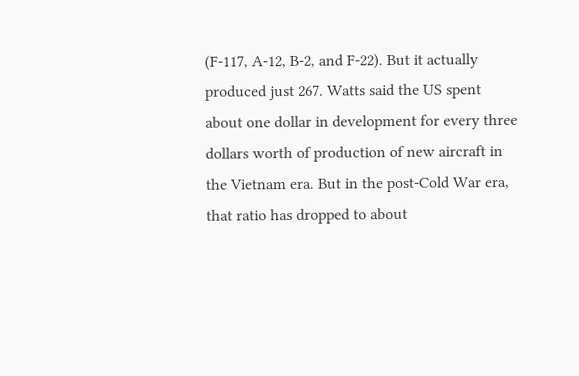(F-117, A-12, B-2, and F-22). But it actually produced just 267. Watts said the US spent about one dollar in development for every three dollars worth of production of new aircraft in the Vietnam era. But in the post-Cold War era, that ratio has dropped to about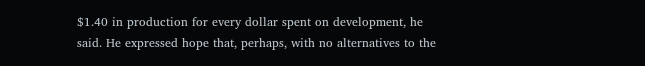$1.40 in production for every dollar spent on development, he said. He expressed hope that, perhaps, with no alternatives to the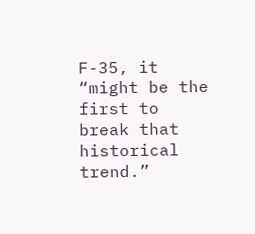F-35, it “might be the first to break that historical trend.”